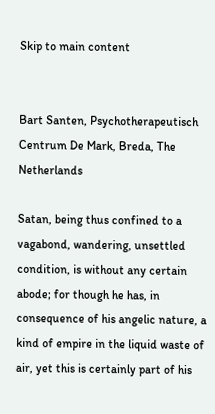Skip to main content


Bart Santen, Psychotherapeutisch Centrum De Mark, Breda, The Netherlands

Satan, being thus confined to a vagabond, wandering, unsettled condition, is without any certain abode; for though he has, in consequence of his angelic nature, a kind of empire in the liquid waste of air, yet this is certainly part of his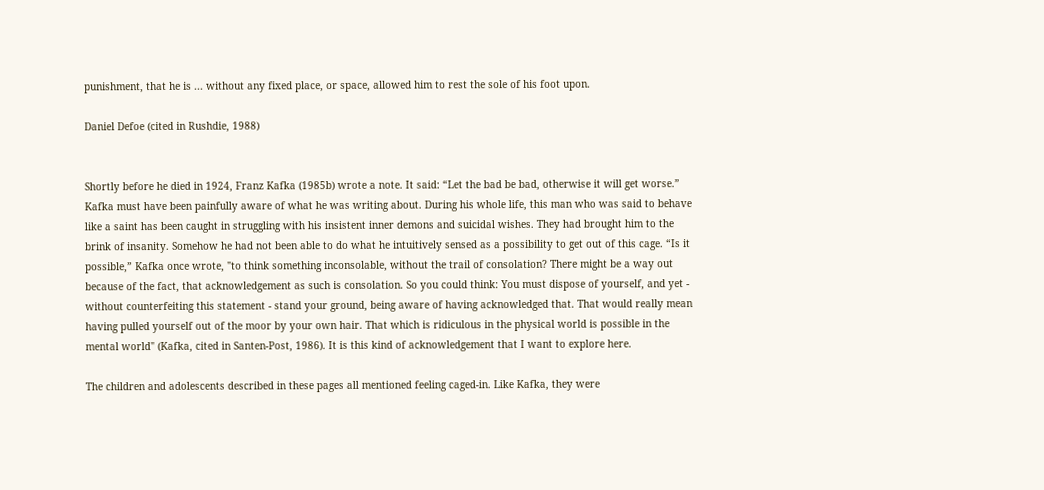punishment, that he is ... without any fixed place, or space, allowed him to rest the sole of his foot upon.

Daniel Defoe (cited in Rushdie, 1988)


Shortly before he died in 1924, Franz Kafka (1985b) wrote a note. It said: “Let the bad be bad, otherwise it will get worse.” Kafka must have been painfully aware of what he was writing about. During his whole life, this man who was said to behave like a saint has been caught in struggling with his insistent inner demons and suicidal wishes. They had brought him to the brink of insanity. Somehow he had not been able to do what he intuitively sensed as a possibility to get out of this cage. “Is it possible,” Kafka once wrote, "to think something inconsolable, without the trail of consolation? There might be a way out because of the fact, that acknowledgement as such is consolation. So you could think: You must dispose of yourself, and yet - without counterfeiting this statement - stand your ground, being aware of having acknowledged that. That would really mean having pulled yourself out of the moor by your own hair. That which is ridiculous in the physical world is possible in the mental world" (Kafka, cited in Santen-Post, 1986). It is this kind of acknowledgement that I want to explore here.

The children and adolescents described in these pages all mentioned feeling caged-in. Like Kafka, they were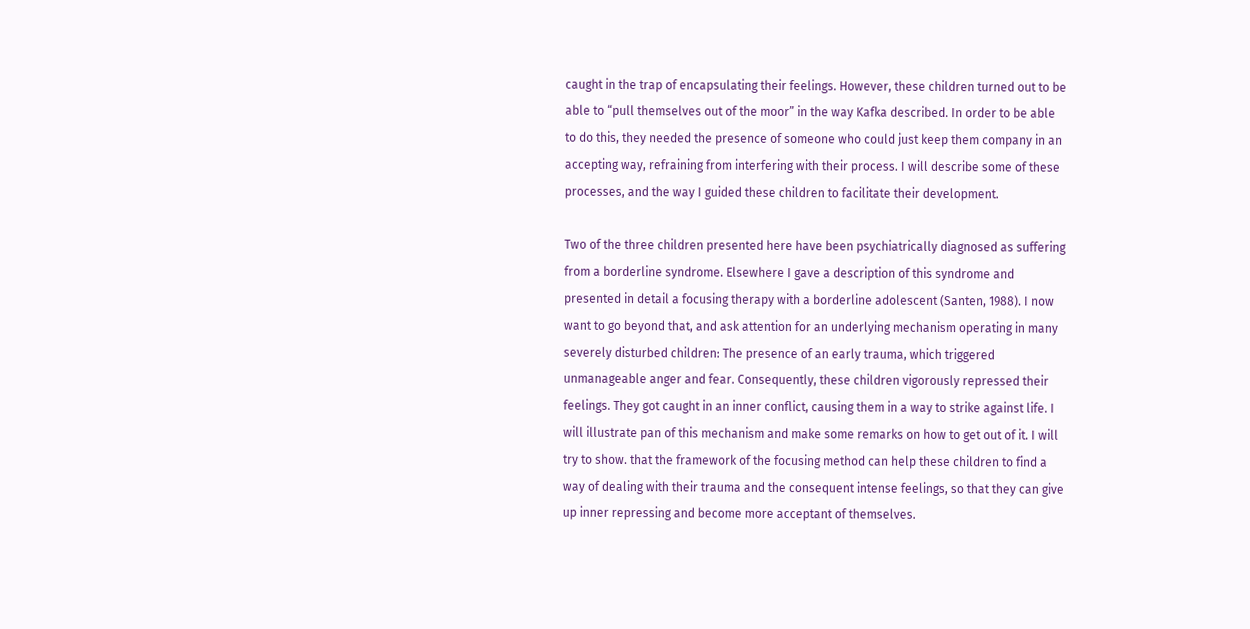caught in the trap of encapsulating their feelings. However, these children turned out to be able to “pull themselves out of the moor” in the way Kafka described. In order to be able to do this, they needed the presence of someone who could just keep them company in an accepting way, refraining from interfering with their process. I will describe some of these processes, and the way I guided these children to facilitate their development.

Two of the three children presented here have been psychiatrically diagnosed as suffering from a borderline syndrome. Elsewhere I gave a description of this syndrome and presented in detail a focusing therapy with a borderline adolescent (Santen, 1988). I now want to go beyond that, and ask attention for an underlying mechanism operating in many severely disturbed children: The presence of an early trauma, which triggered unmanageable anger and fear. Consequently, these children vigorously repressed their feelings. They got caught in an inner conflict, causing them in a way to strike against life. I will illustrate pan of this mechanism and make some remarks on how to get out of it. I will try to show. that the framework of the focusing method can help these children to find a way of dealing with their trauma and the consequent intense feelings, so that they can give up inner repressing and become more acceptant of themselves.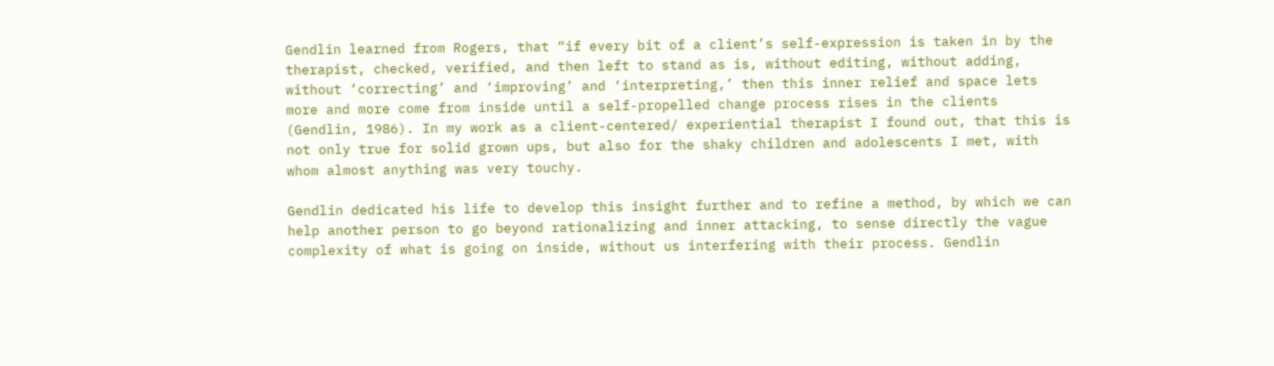Gendlin learned from Rogers, that “if every bit of a client’s self-expression is taken in by the therapist, checked, verified, and then left to stand as is, without editing, without adding, without ‘correcting’ and ‘improving’ and ‘interpreting,’ then this inner relief and space lets more and more come from inside until a self-propelled change process rises in the clients (Gendlin, 1986). In my work as a client-centered/ experiential therapist I found out, that this is not only true for solid grown ups, but also for the shaky children and adolescents I met, with whom almost anything was very touchy.

Gendlin dedicated his life to develop this insight further and to refine a method, by which we can help another person to go beyond rationalizing and inner attacking, to sense directly the vague complexity of what is going on inside, without us interfering with their process. Gendlin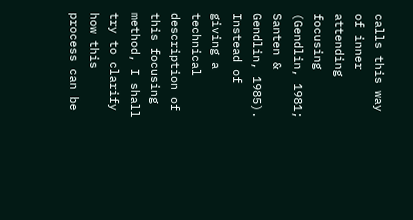calls this way of inner attending focusing (Gendlin, 1981; Santen & Gendlin, 1985). Instead of giving a technical description of this focusing method, I shall try to clarify how this process can be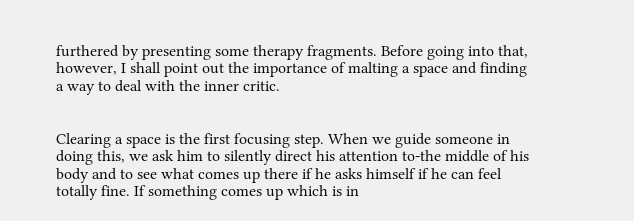furthered by presenting some therapy fragments. Before going into that, however, I shall point out the importance of malting a space and finding a way to deal with the inner critic.


Clearing a space is the first focusing step. When we guide someone in doing this, we ask him to silently direct his attention to-the middle of his body and to see what comes up there if he asks himself if he can feel totally fine. If something comes up which is in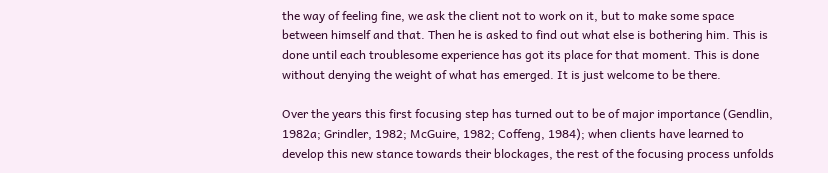the way of feeling fine, we ask the client not to work on it, but to make some space between himself and that. Then he is asked to find out what else is bothering him. This is done until each troublesome experience has got its place for that moment. This is done without denying the weight of what has emerged. It is just welcome to be there.

Over the years this first focusing step has turned out to be of major importance (Gendlin, 1982a; Grindler, 1982; McGuire, 1982; Coffeng, 1984); when clients have learned to develop this new stance towards their blockages, the rest of the focusing process unfolds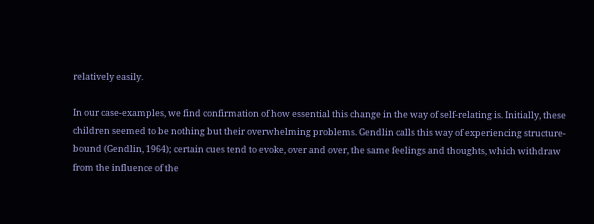relatively easily.

In our case-examples, we find confirmation of how essential this change in the way of self-relating is. Initially, these children seemed to be nothing but their overwhelming problems. Gendlin calls this way of experiencing structure-bound (Gendlin, 1964); certain cues tend to evoke, over and over, the same feelings and thoughts, which withdraw from the influence of the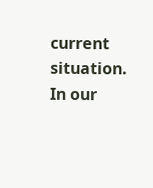current situation. In our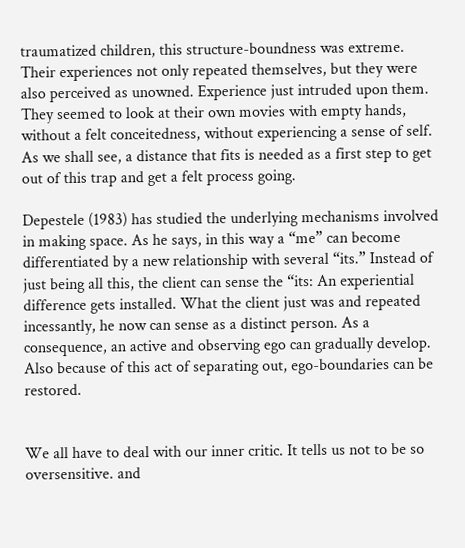traumatized children, this structure-boundness was extreme. Their experiences not only repeated themselves, but they were also perceived as unowned. Experience just intruded upon them. They seemed to look at their own movies with empty hands, without a felt conceitedness, without experiencing a sense of self. As we shall see, a distance that fits is needed as a first step to get out of this trap and get a felt process going.

Depestele (1983) has studied the underlying mechanisms involved in making space. As he says, in this way a “me” can become differentiated by a new relationship with several “its.” Instead of just being all this, the client can sense the “its: An experiential difference gets installed. What the client just was and repeated incessantly, he now can sense as a distinct person. As a consequence, an active and observing ego can gradually develop. Also because of this act of separating out, ego-boundaries can be restored.


We all have to deal with our inner critic. It tells us not to be so oversensitive. and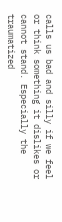calls us bad and silly if we feel or think something it dislikes or cannot stand. Especially the traumatized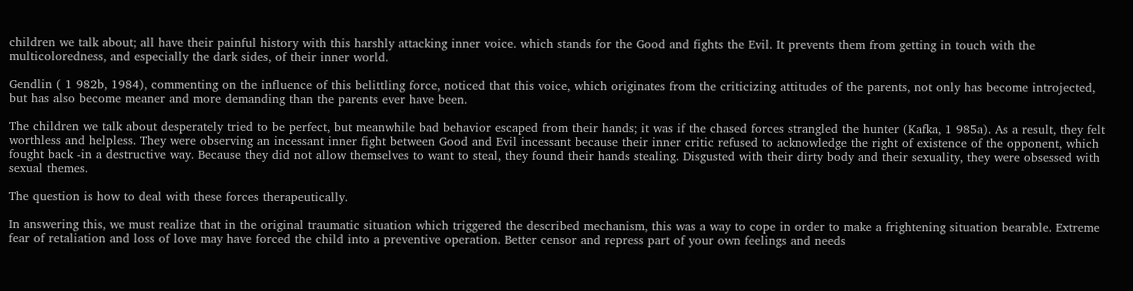children we talk about; all have their painful history with this harshly attacking inner voice. which stands for the Good and fights the Evil. It prevents them from getting in touch with the multicoloredness, and especially the dark sides, of their inner world.

Gendlin ( 1 982b, 1984), commenting on the influence of this belittling force, noticed that this voice, which originates from the criticizing attitudes of the parents, not only has become introjected, but has also become meaner and more demanding than the parents ever have been.

The children we talk about desperately tried to be perfect, but meanwhile bad behavior escaped from their hands; it was if the chased forces strangled the hunter (Kafka, 1 985a). As a result, they felt worthless and helpless. They were observing an incessant inner fight between Good and Evil incessant because their inner critic refused to acknowledge the right of existence of the opponent, which fought back -in a destructive way. Because they did not allow themselves to want to steal, they found their hands stealing. Disgusted with their dirty body and their sexuality, they were obsessed with sexual themes.

The question is how to deal with these forces therapeutically.

In answering this, we must realize that in the original traumatic situation which triggered the described mechanism, this was a way to cope in order to make a frightening situation bearable. Extreme fear of retaliation and loss of love may have forced the child into a preventive operation. Better censor and repress part of your own feelings and needs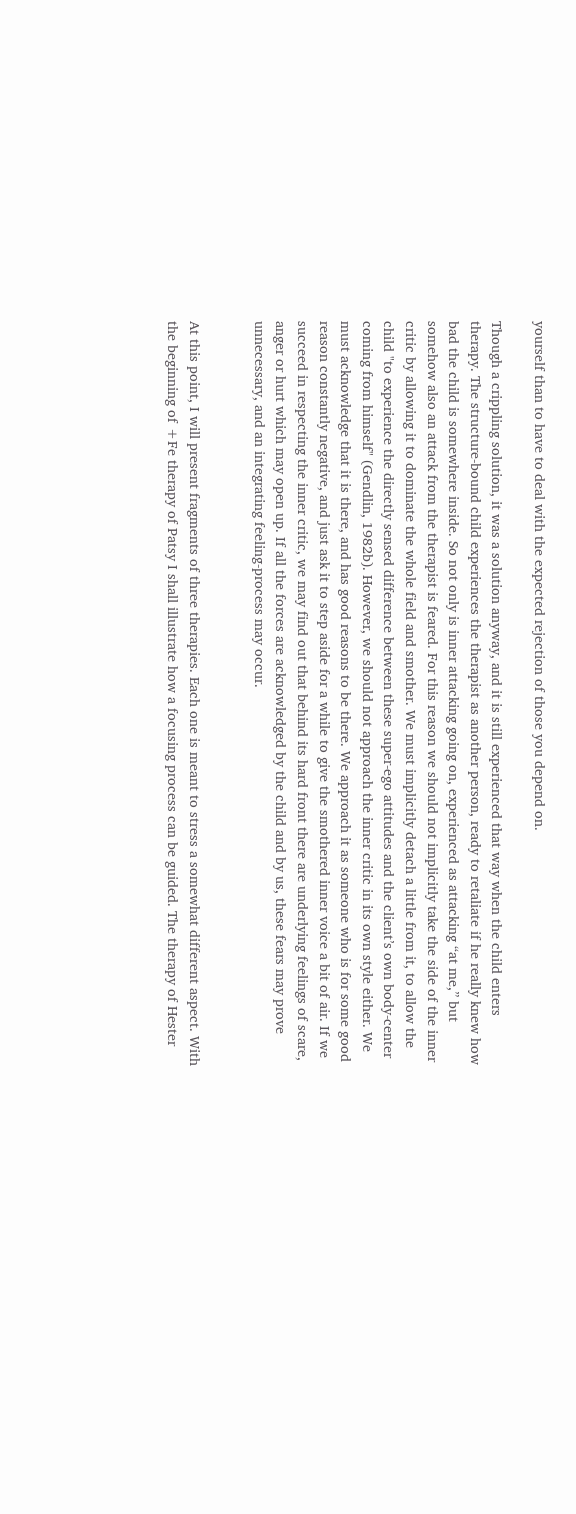yourself than to have to deal with the expected rejection of those you depend on.

Though a crippling solution, it was a solution anyway, and it is still experienced that way when the child enters therapy. The structure-bound child experiences the therapist as another person, ready to retaliate if he really knew how bad the child is somewhere inside. So not only is inner attacking going on, experienced as attacking “at me,” but somehow also an attack from the therapist is feared. For this reason we should not implicitly take the side of the inner critic by allowing it to dominate the whole field and smother. We must implicitly detach a little from it, to allow the child "to experience the directly sensed difference between these super-ego attitudes and the client’s own body-center coming from himself" (Gendlin, 1982b). However, we should not approach the inner critic in its own style either. We must acknowledge that it is there, and has good reasons to be there. We approach it as someone who is for some good reason constantly negative, and just ask it to step aside for a while to give the smothered inner voice a bit of air. If we succeed in respecting the inner critic, we may find out that behind its hard front there are underlying feelings of scare, anger or hurt which may open up. If all the forces are acknowledged by the child and by us, these fears may prove unnecessary, and an integrating feeling-process may occur.


At this point, I will present fragments of three therapies. Each one is meant to stress a somewhat different aspect. With the beginning of +Fe therapy of Patsy I shall illustrate how a focusing process can be guided. The therapy of Hester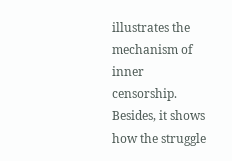illustrates the mechanism of inner censorship. Besides, it shows how the struggle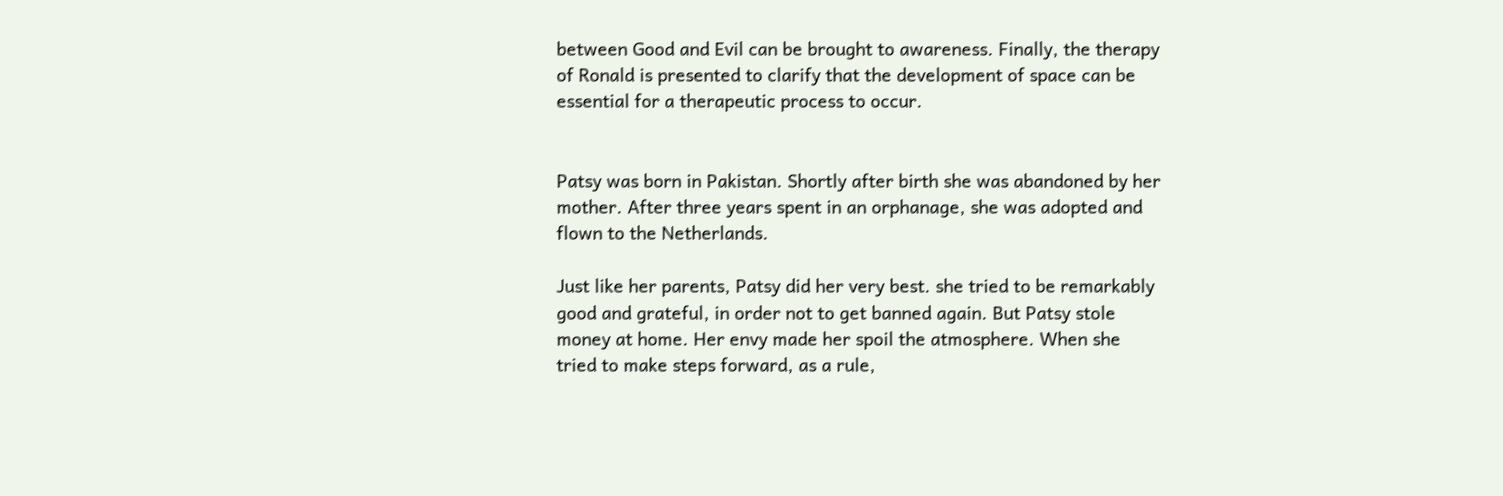between Good and Evil can be brought to awareness. Finally, the therapy of Ronald is presented to clarify that the development of space can be essential for a therapeutic process to occur.


Patsy was born in Pakistan. Shortly after birth she was abandoned by her mother. After three years spent in an orphanage, she was adopted and flown to the Netherlands.

Just like her parents, Patsy did her very best. she tried to be remarkably good and grateful, in order not to get banned again. But Patsy stole money at home. Her envy made her spoil the atmosphere. When she tried to make steps forward, as a rule,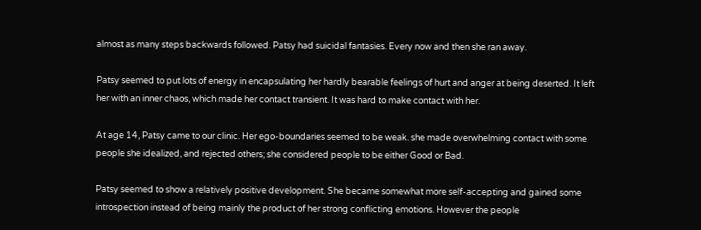almost as many steps backwards followed. Patsy had suicidal fantasies. Every now and then she ran away.

Patsy seemed to put lots of energy in encapsulating her hardly bearable feelings of hurt and anger at being deserted. It left her with an inner chaos, which made her contact transient. It was hard to make contact with her.

At age 14, Patsy came to our clinic. Her ego-boundaries seemed to be weak. she made overwhelming contact with some people she idealized, and rejected others; she considered people to be either Good or Bad.

Patsy seemed to show a relatively positive development. She became somewhat more self-accepting and gained some introspection instead of being mainly the product of her strong conflicting emotions. However the people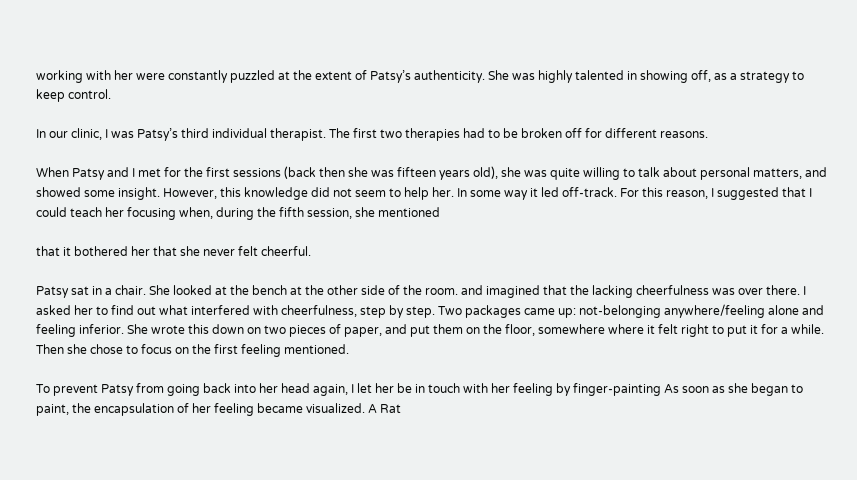working with her were constantly puzzled at the extent of Patsy’s authenticity. She was highly talented in showing off, as a strategy to keep control.

In our clinic, I was Patsy’s third individual therapist. The first two therapies had to be broken off for different reasons.

When Patsy and I met for the first sessions (back then she was fifteen years old), she was quite willing to talk about personal matters, and showed some insight. However, this knowledge did not seem to help her. In some way it led off-track. For this reason, I suggested that I could teach her focusing when, during the fifth session, she mentioned

that it bothered her that she never felt cheerful.

Patsy sat in a chair. She looked at the bench at the other side of the room. and imagined that the lacking cheerfulness was over there. I asked her to find out what interfered with cheerfulness, step by step. Two packages came up: not-belonging anywhere/feeling alone and feeling inferior. She wrote this down on two pieces of paper, and put them on the floor, somewhere where it felt right to put it for a while. Then she chose to focus on the first feeling mentioned.

To prevent Patsy from going back into her head again, I let her be in touch with her feeling by finger-painting As soon as she began to paint, the encapsulation of her feeling became visualized. A Rat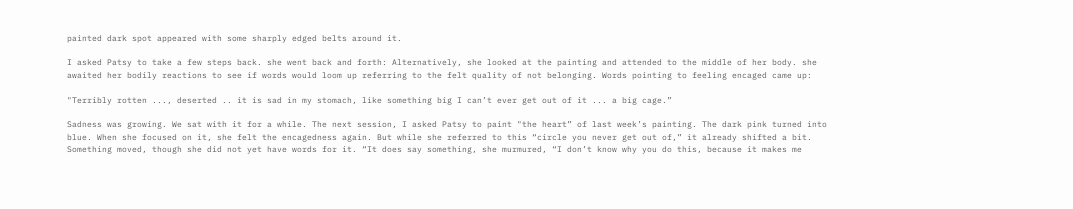painted dark spot appeared with some sharply edged belts around it.

I asked Patsy to take a few steps back. she went back and forth: Alternatively, she looked at the painting and attended to the middle of her body. she awaited her bodily reactions to see if words would loom up referring to the felt quality of not belonging. Words pointing to feeling encaged came up:

"Terribly rotten ..., deserted .. it is sad in my stomach, like something big I can’t ever get out of it ... a big cage.”

Sadness was growing. We sat with it for a while. The next session, I asked Patsy to paint "the heart” of last week’s painting. The dark pink turned into blue. When she focused on it, she felt the encagedness again. But while she referred to this “circle you never get out of,” it already shifted a bit. Something moved, though she did not yet have words for it. “It does say something, she murmured, “I don’t know why you do this, because it makes me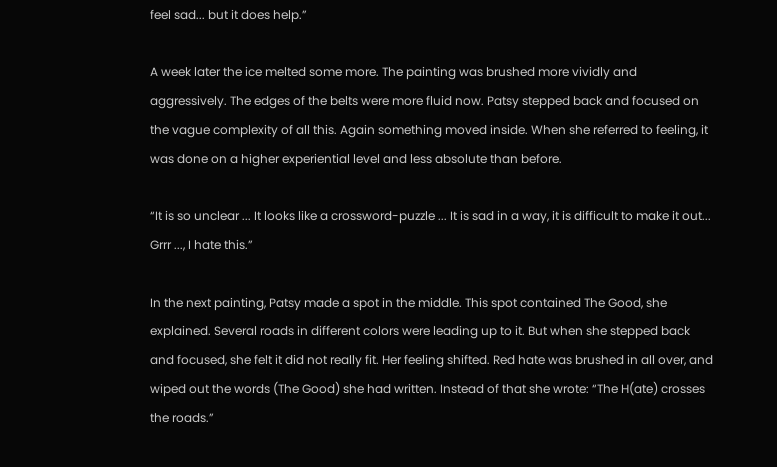feel sad... but it does help.”

A week later the ice melted some more. The painting was brushed more vividly and aggressively. The edges of the belts were more fluid now. Patsy stepped back and focused on the vague complexity of all this. Again something moved inside. When she referred to feeling, it was done on a higher experiential level and less absolute than before.

“It is so unclear ... It looks like a crossword-puzzle ... It is sad in a way, it is difficult to make it out... Grrr ..., I hate this.”

In the next painting, Patsy made a spot in the middle. This spot contained The Good, she explained. Several roads in different colors were leading up to it. But when she stepped back and focused, she felt it did not really fit. Her feeling shifted. Red hate was brushed in all over, and wiped out the words (The Good) she had written. Instead of that she wrote: “The H(ate) crosses the roads.”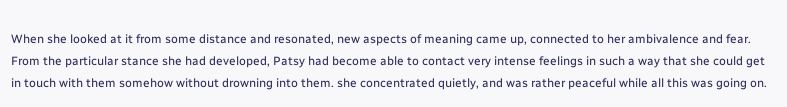When she looked at it from some distance and resonated, new aspects of meaning came up, connected to her ambivalence and fear. From the particular stance she had developed, Patsy had become able to contact very intense feelings in such a way that she could get in touch with them somehow without drowning into them. she concentrated quietly, and was rather peaceful while all this was going on.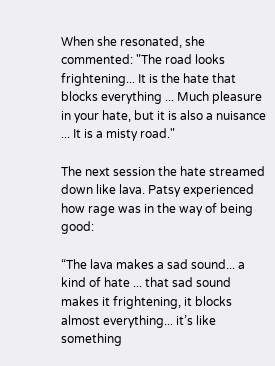When she resonated, she commented: "The road looks frightening... It is the hate that blocks everything ... Much pleasure in your hate, but it is also a nuisance ... It is a misty road."

The next session the hate streamed down like lava. Patsy experienced how rage was in the way of being good:

“The lava makes a sad sound... a kind of hate ... that sad sound makes it frightening, it blocks almost everything... it’s like something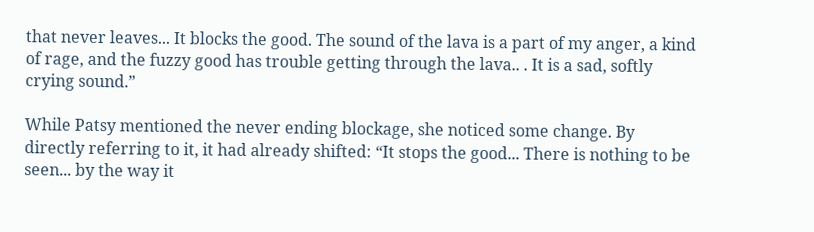that never leaves... It blocks the good. The sound of the lava is a part of my anger, a kind of rage, and the fuzzy good has trouble getting through the lava.. . It is a sad, softly crying sound.”

While Patsy mentioned the never ending blockage, she noticed some change. By directly referring to it, it had already shifted: “It stops the good... There is nothing to be seen... by the way it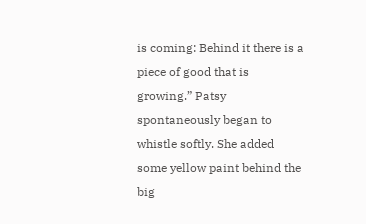is coming: Behind it there is a piece of good that is growing.” Patsy spontaneously began to whistle softly. She added some yellow paint behind the big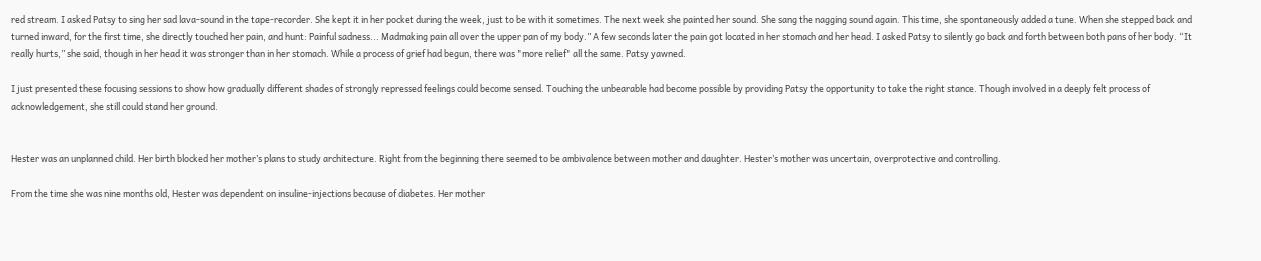red stream. I asked Patsy to sing her sad lava-sound in the tape-recorder. She kept it in her pocket during the week, just to be with it sometimes. The next week she painted her sound. She sang the nagging sound again. This time, she spontaneously added a tune. When she stepped back and turned inward, for the first time, she directly touched her pain, and hunt: Painful sadness... Madmaking pain all over the upper pan of my body.” A few seconds later the pain got located in her stomach and her head. I asked Patsy to silently go back and forth between both pans of her body. “It really hurts,” she said, though in her head it was stronger than in her stomach. While a process of grief had begun, there was "more relief" all the same. Patsy yawned.

I just presented these focusing sessions to show how gradually different shades of strongly repressed feelings could become sensed. Touching the unbearable had become possible by providing Patsy the opportunity to take the right stance. Though involved in a deeply felt process of acknowledgement, she still could stand her ground.


Hester was an unplanned child. Her birth blocked her mother’s plans to study architecture. Right from the beginning there seemed to be ambivalence between mother and daughter. Hester’s mother was uncertain, overprotective and controlling.

From the time she was nine months old, Hester was dependent on insuline-injections because of diabetes. Her mother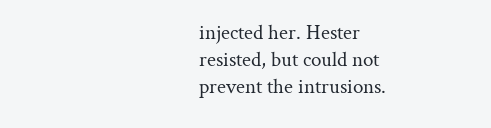injected her. Hester resisted, but could not prevent the intrusions.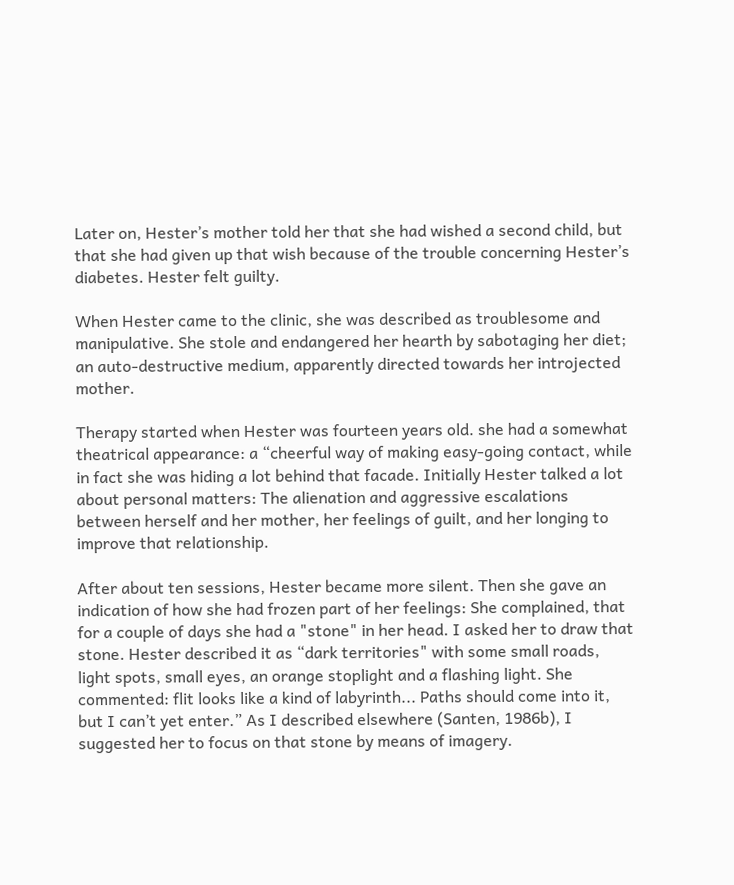Later on, Hester’s mother told her that she had wished a second child, but that she had given up that wish because of the trouble concerning Hester’s diabetes. Hester felt guilty.

When Hester came to the clinic, she was described as troublesome and manipulative. She stole and endangered her hearth by sabotaging her diet; an auto-destructive medium, apparently directed towards her introjected mother.

Therapy started when Hester was fourteen years old. she had a somewhat theatrical appearance: a “cheerful way of making easy-going contact, while in fact she was hiding a lot behind that facade. Initially Hester talked a lot about personal matters: The alienation and aggressive escalations between herself and her mother, her feelings of guilt, and her longing to improve that relationship.

After about ten sessions, Hester became more silent. Then she gave an indication of how she had frozen part of her feelings: She complained, that for a couple of days she had a "stone" in her head. I asked her to draw that stone. Hester described it as “dark territories" with some small roads, light spots, small eyes, an orange stoplight and a flashing light. She commented: flit looks like a kind of labyrinth... Paths should come into it, but I can’t yet enter.” As I described elsewhere (Santen, 1986b), I suggested her to focus on that stone by means of imagery.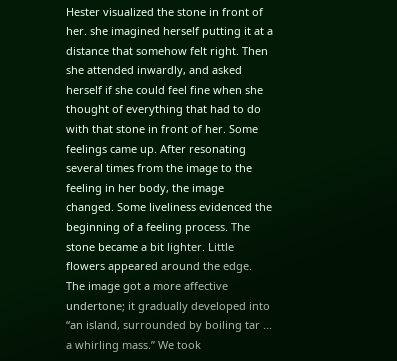Hester visualized the stone in front of her. she imagined herself putting it at a distance that somehow felt right. Then she attended inwardly, and asked herself if she could feel fine when she thought of everything that had to do with that stone in front of her. Some feelings came up. After resonating several times from the image to the feeling in her body, the image changed. Some liveliness evidenced the beginning of a feeling process. The stone became a bit lighter. Little flowers appeared around the edge. The image got a more affective undertone; it gradually developed into “an island, surrounded by boiling tar ... a whirling mass.” We took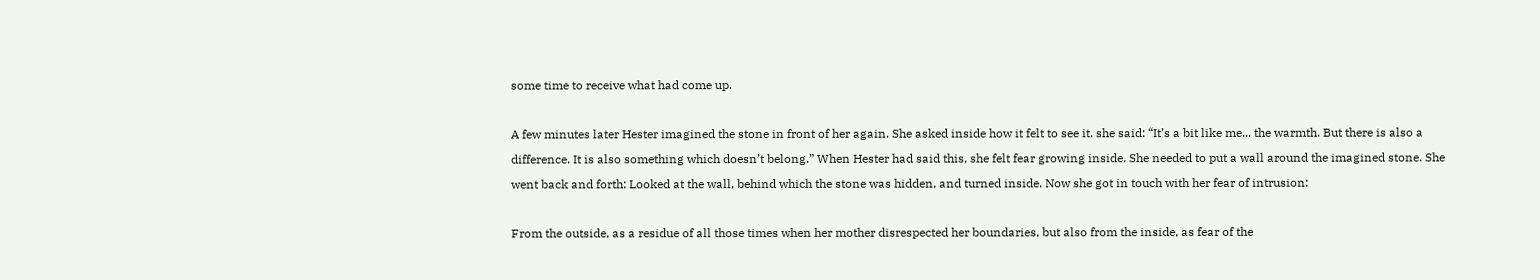some time to receive what had come up.

A few minutes later Hester imagined the stone in front of her again. She asked inside how it felt to see it. she said: “It’s a bit like me... the warmth. But there is also a difference. It is also something which doesn’t belong.” When Hester had said this, she felt fear growing inside. She needed to put a wall around the imagined stone. She went back and forth: Looked at the wall, behind which the stone was hidden, and turned inside. Now she got in touch with her fear of intrusion:

From the outside, as a residue of all those times when her mother disrespected her boundaries, but also from the inside, as fear of the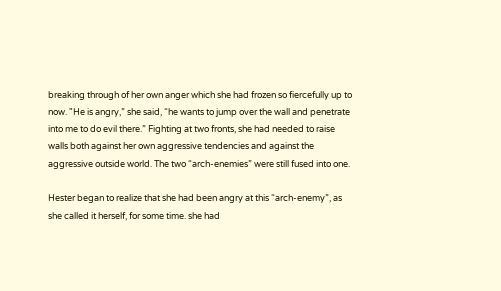breaking through of her own anger which she had frozen so fiercefully up to now. "He is angry,” she said, “he wants to jump over the wall and penetrate into me to do evil there.” Fighting at two fronts, she had needed to raise walls both against her own aggressive tendencies and against the aggressive outside world. The two “arch-enemies” were still fused into one.

Hester began to realize that she had been angry at this “arch-enemy”, as she called it herself, for some time. she had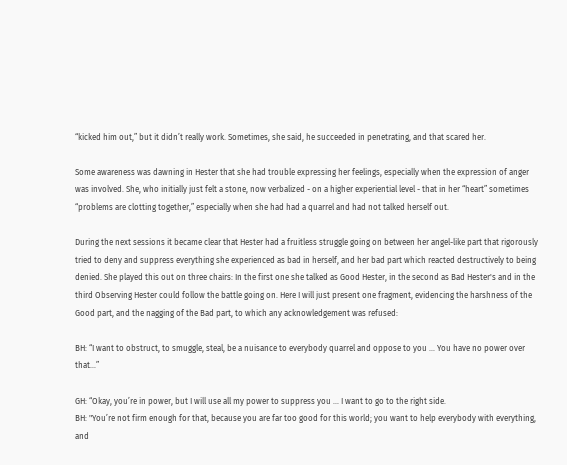“kicked him out,” but it didn’t really work. Sometimes, she said, he succeeded in penetrating, and that scared her.

Some awareness was dawning in Hester that she had trouble expressing her feelings, especially when the expression of anger was involved. She, who initially just felt a stone, now verbalized - on a higher experiential level - that in her “heart” sometimes “problems are clotting together,” especially when she had had a quarrel and had not talked herself out.

During the next sessions it became clear that Hester had a fruitless struggle going on between her angel-like part that rigorously tried to deny and suppress everything she experienced as bad in herself, and her bad part which reacted destructively to being denied. She played this out on three chairs: In the first one she talked as Good Hester, in the second as Bad Hester's and in the third Observing Hester could follow the battle going on. Here I will just present one fragment, evidencing the harshness of the Good part, and the nagging of the Bad part, to which any acknowledgement was refused:

BH: “I want to obstruct, to smuggle, steal, be a nuisance to everybody quarrel and oppose to you ... You have no power over that...”

GH: “Okay, you’re in power, but I will use all my power to suppress you ... I want to go to the right side.
BH: "You’re not firm enough for that, because you are far too good for this world; you want to help everybody with everything, and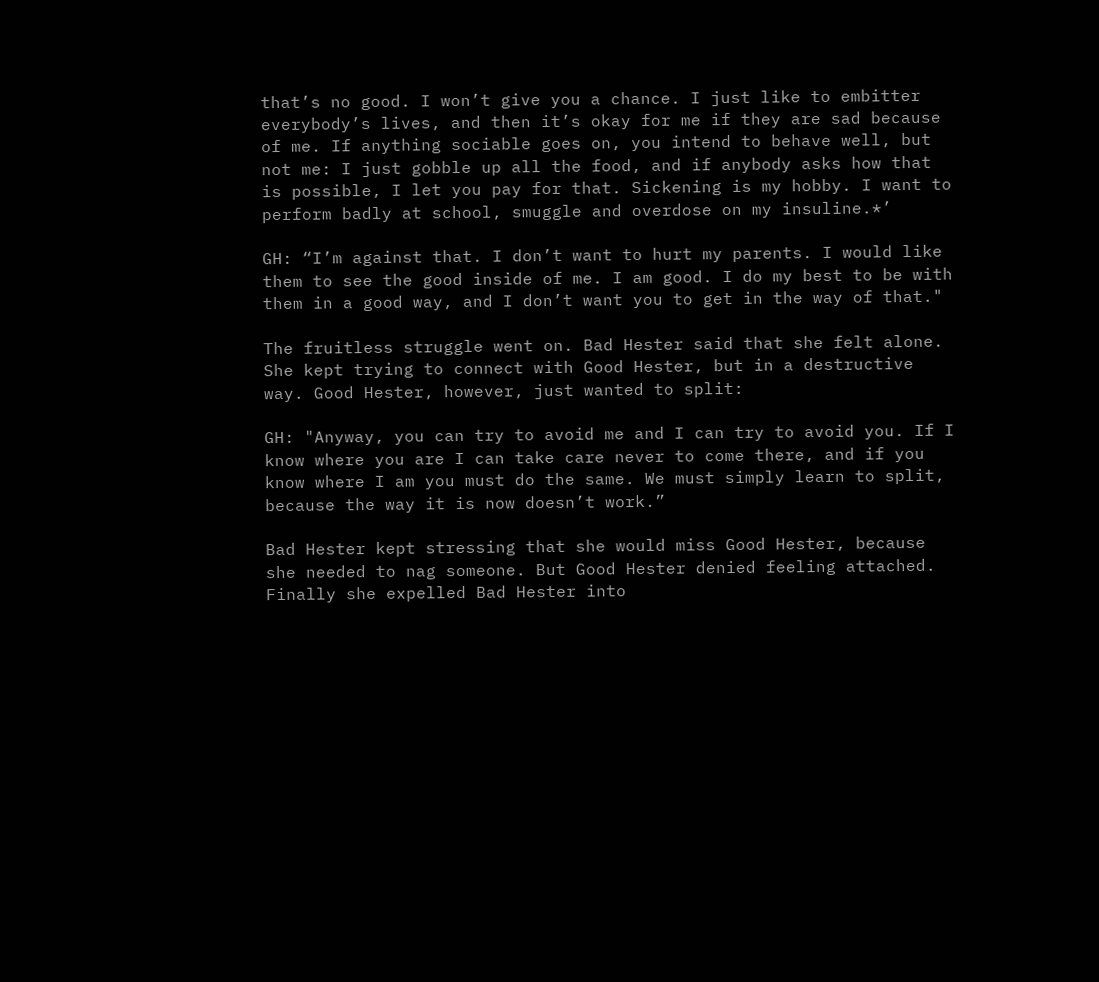that’s no good. I won’t give you a chance. I just like to embitter everybody’s lives, and then it’s okay for me if they are sad because of me. If anything sociable goes on, you intend to behave well, but not me: I just gobble up all the food, and if anybody asks how that is possible, I let you pay for that. Sickening is my hobby. I want to perform badly at school, smuggle and overdose on my insuline.*’

GH: “I’m against that. I don’t want to hurt my parents. I would like them to see the good inside of me. I am good. I do my best to be with them in a good way, and I don’t want you to get in the way of that."

The fruitless struggle went on. Bad Hester said that she felt alone. She kept trying to connect with Good Hester, but in a destructive way. Good Hester, however, just wanted to split:

GH: "Anyway, you can try to avoid me and I can try to avoid you. If I know where you are I can take care never to come there, and if you know where I am you must do the same. We must simply learn to split, because the way it is now doesn’t work.”

Bad Hester kept stressing that she would miss Good Hester, because she needed to nag someone. But Good Hester denied feeling attached. Finally she expelled Bad Hester into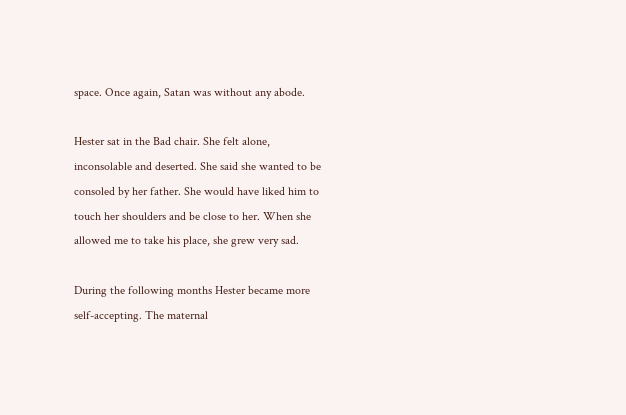space. Once again, Satan was without any abode.

Hester sat in the Bad chair. She felt alone, inconsolable and deserted. She said she wanted to be consoled by her father. She would have liked him to touch her shoulders and be close to her. When she allowed me to take his place, she grew very sad.

During the following months Hester became more self-accepting. The maternal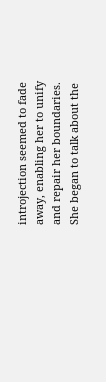introjection seemed to fade away, enabling her to unify and repair her boundaries. She began to talk about the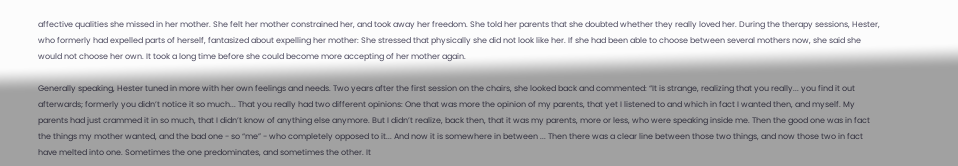affective qualities she missed in her mother. She felt her mother constrained her, and took away her freedom. She told her parents that she doubted whether they really loved her. During the therapy sessions, Hester, who formerly had expelled parts of herself, fantasized about expelling her mother: She stressed that physically she did not look like her. If she had been able to choose between several mothers now, she said she would not choose her own. It took a long time before she could become more accepting of her mother again.

Generally speaking, Hester tuned in more with her own feelings and needs. Two years after the first session on the chairs, she looked back and commented: “It is strange, realizing that you really... you find it out afterwards; formerly you didn’t notice it so much... That you really had two different opinions: One that was more the opinion of my parents, that yet I listened to and which in fact I wanted then, and myself. My parents had just crammed it in so much, that I didn’t know of anything else anymore. But I didn’t realize, back then, that it was my parents, more or less, who were speaking inside me. Then the good one was in fact the things my mother wanted, and the bad one - so “me” - who completely opposed to it... And now it is somewhere in between ... Then there was a clear line between those two things, and now those two in fact have melted into one. Sometimes the one predominates, and sometimes the other. It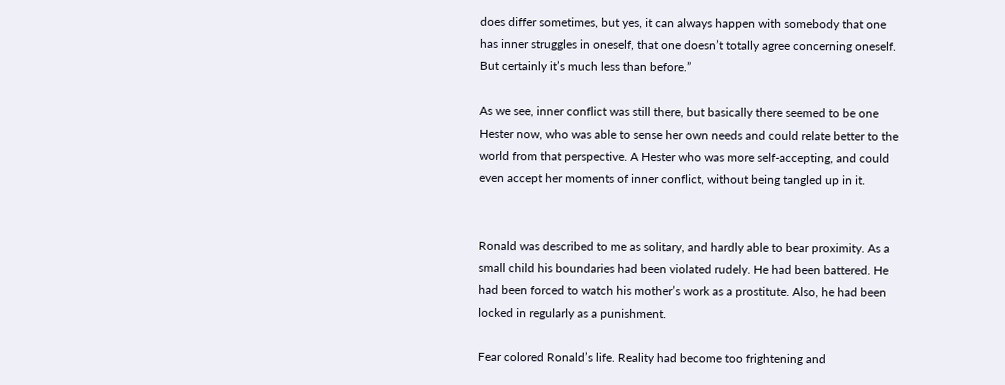does differ sometimes, but yes, it can always happen with somebody that one has inner struggles in oneself, that one doesn’t totally agree concerning oneself. But certainly it’s much less than before.”

As we see, inner conflict was still there, but basically there seemed to be one Hester now, who was able to sense her own needs and could relate better to the world from that perspective. A Hester who was more self-accepting, and could even accept her moments of inner conflict, without being tangled up in it.


Ronald was described to me as solitary, and hardly able to bear proximity. As a small child his boundaries had been violated rudely. He had been battered. He had been forced to watch his mother’s work as a prostitute. Also, he had been locked in regularly as a punishment.

Fear colored Ronald’s life. Reality had become too frightening and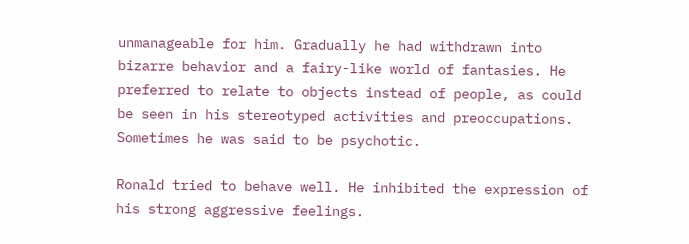unmanageable for him. Gradually he had withdrawn into bizarre behavior and a fairy-like world of fantasies. He preferred to relate to objects instead of people, as could be seen in his stereotyped activities and preoccupations. Sometimes he was said to be psychotic.

Ronald tried to behave well. He inhibited the expression of his strong aggressive feelings.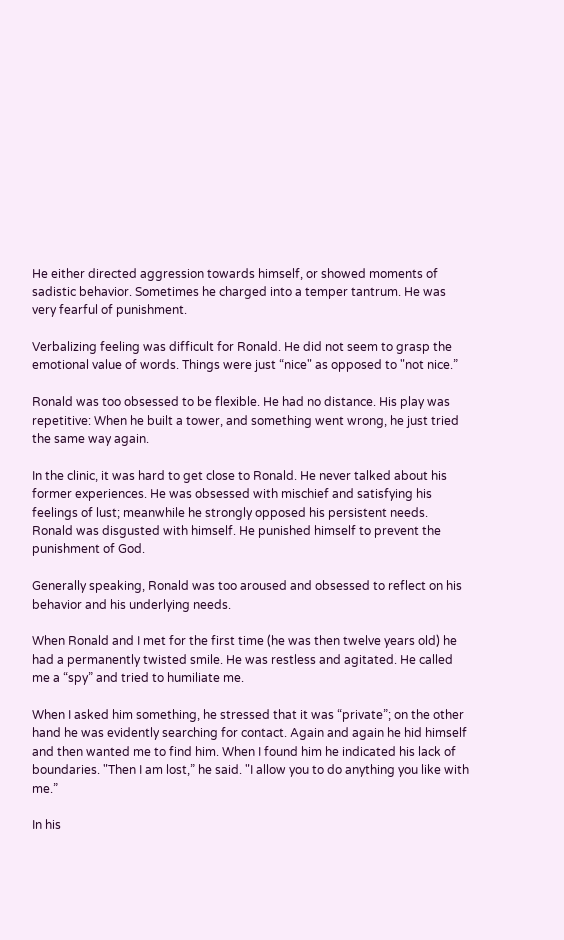He either directed aggression towards himself, or showed moments of sadistic behavior. Sometimes he charged into a temper tantrum. He was very fearful of punishment.

Verbalizing feeling was difficult for Ronald. He did not seem to grasp the emotional value of words. Things were just “nice" as opposed to "not nice.”

Ronald was too obsessed to be flexible. He had no distance. His play was repetitive: When he built a tower, and something went wrong, he just tried the same way again.

In the clinic, it was hard to get close to Ronald. He never talked about his former experiences. He was obsessed with mischief and satisfying his feelings of lust; meanwhile he strongly opposed his persistent needs. Ronald was disgusted with himself. He punished himself to prevent the punishment of God.

Generally speaking, Ronald was too aroused and obsessed to reflect on his behavior and his underlying needs.

When Ronald and I met for the first time (he was then twelve years old) he had a permanently twisted smile. He was restless and agitated. He called me a “spy” and tried to humiliate me.

When I asked him something, he stressed that it was “private”; on the other hand he was evidently searching for contact. Again and again he hid himself and then wanted me to find him. When I found him he indicated his lack of boundaries. "Then I am lost,” he said. "I allow you to do anything you like with me.”

In his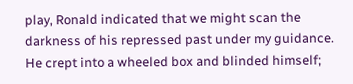play, Ronald indicated that we might scan the darkness of his repressed past under my guidance. He crept into a wheeled box and blinded himself;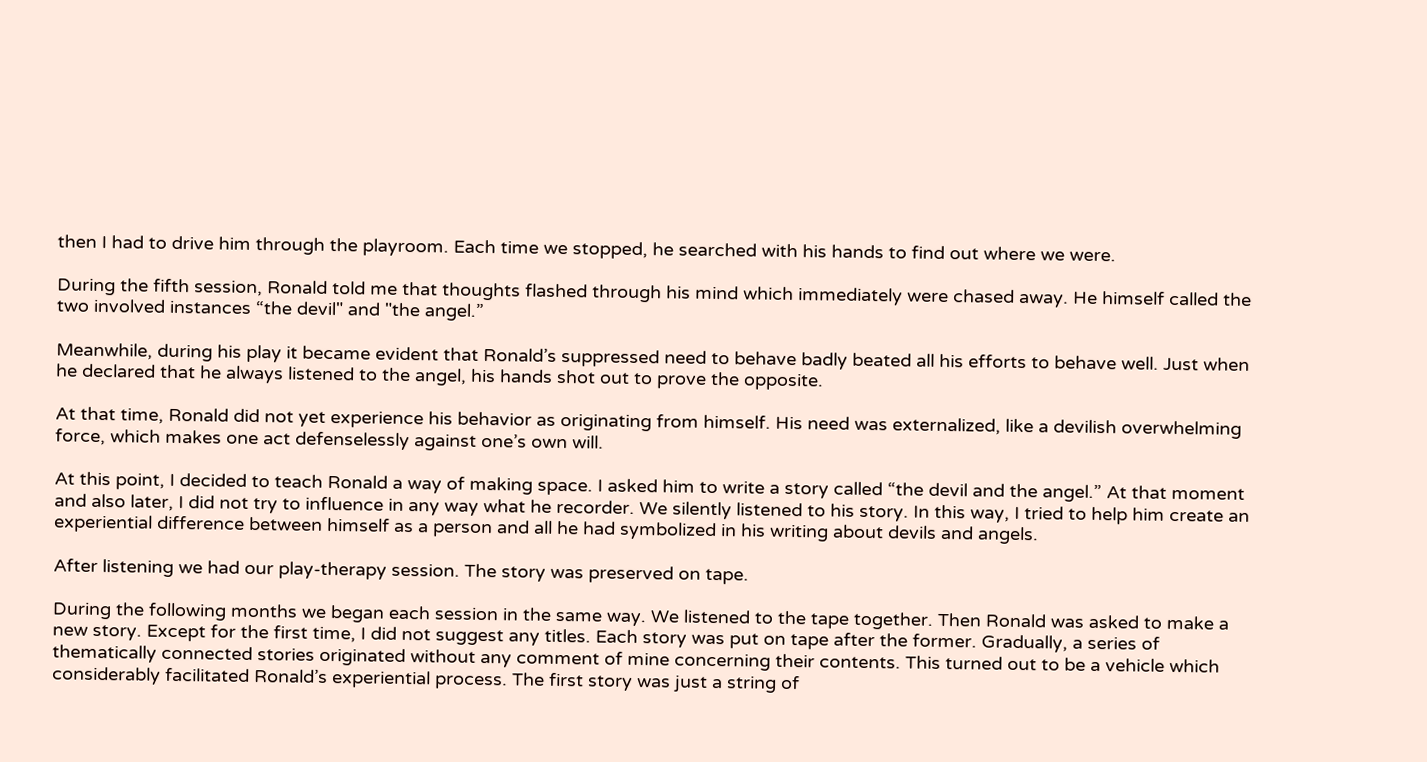then I had to drive him through the playroom. Each time we stopped, he searched with his hands to find out where we were.

During the fifth session, Ronald told me that thoughts flashed through his mind which immediately were chased away. He himself called the two involved instances “the devil" and "the angel.”

Meanwhile, during his play it became evident that Ronald’s suppressed need to behave badly beated all his efforts to behave well. Just when he declared that he always listened to the angel, his hands shot out to prove the opposite.

At that time, Ronald did not yet experience his behavior as originating from himself. His need was externalized, like a devilish overwhelming force, which makes one act defenselessly against one’s own will.

At this point, I decided to teach Ronald a way of making space. I asked him to write a story called “the devil and the angel.” At that moment and also later, I did not try to influence in any way what he recorder. We silently listened to his story. In this way, I tried to help him create an experiential difference between himself as a person and all he had symbolized in his writing about devils and angels.

After listening we had our play-therapy session. The story was preserved on tape.

During the following months we began each session in the same way. We listened to the tape together. Then Ronald was asked to make a new story. Except for the first time, I did not suggest any titles. Each story was put on tape after the former. Gradually, a series of thematically connected stories originated without any comment of mine concerning their contents. This turned out to be a vehicle which considerably facilitated Ronald’s experiential process. The first story was just a string of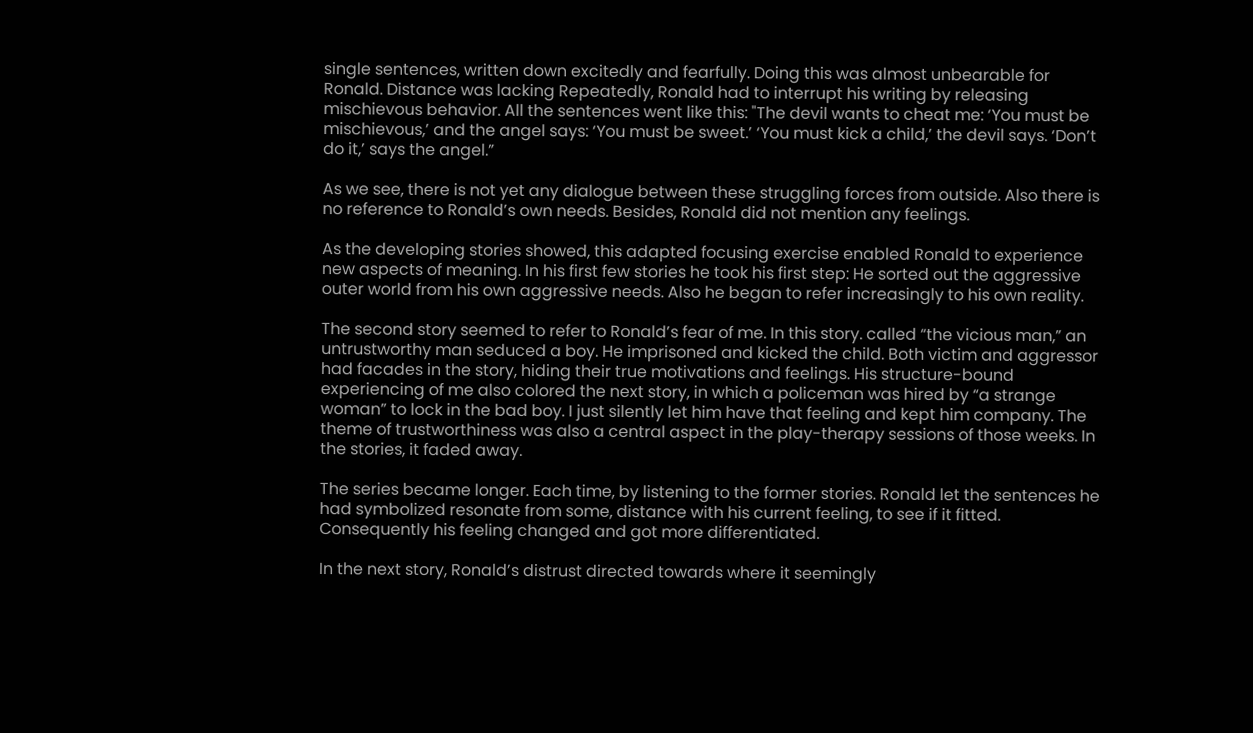single sentences, written down excitedly and fearfully. Doing this was almost unbearable for Ronald. Distance was lacking Repeatedly, Ronald had to interrupt his writing by releasing mischievous behavior. All the sentences went like this: "The devil wants to cheat me: ‘You must be mischievous,’ and the angel says: ‘You must be sweet.’ ‘You must kick a child,’ the devil says. ‘Don’t do it,’ says the angel.”

As we see, there is not yet any dialogue between these struggling forces from outside. Also there is no reference to Ronald’s own needs. Besides, Ronald did not mention any feelings.

As the developing stories showed, this adapted focusing exercise enabled Ronald to experience new aspects of meaning. In his first few stories he took his first step: He sorted out the aggressive outer world from his own aggressive needs. Also he began to refer increasingly to his own reality.

The second story seemed to refer to Ronald’s fear of me. In this story. called “the vicious man,” an untrustworthy man seduced a boy. He imprisoned and kicked the child. Both victim and aggressor had facades in the story, hiding their true motivations and feelings. His structure-bound experiencing of me also colored the next story, in which a policeman was hired by “a strange woman” to lock in the bad boy. I just silently let him have that feeling and kept him company. The theme of trustworthiness was also a central aspect in the play-therapy sessions of those weeks. In the stories, it faded away.

The series became longer. Each time, by listening to the former stories. Ronald let the sentences he had symbolized resonate from some, distance with his current feeling, to see if it fitted. Consequently his feeling changed and got more differentiated.

In the next story, Ronald’s distrust directed towards where it seemingly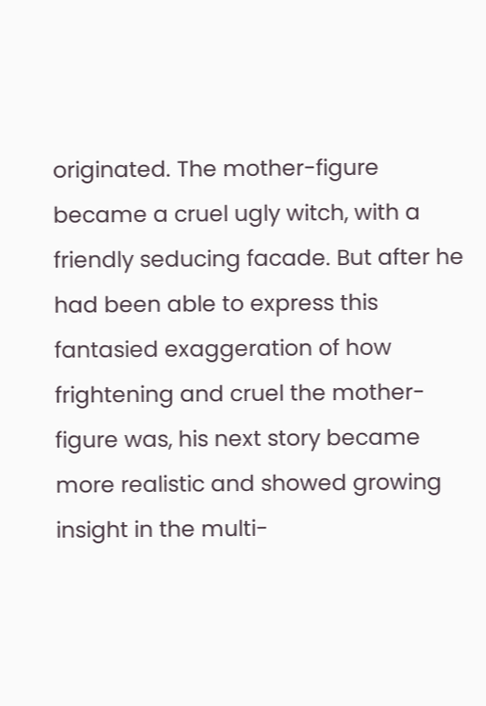originated. The mother-figure became a cruel ugly witch, with a friendly seducing facade. But after he had been able to express this fantasied exaggeration of how frightening and cruel the mother-figure was, his next story became more realistic and showed growing insight in the multi-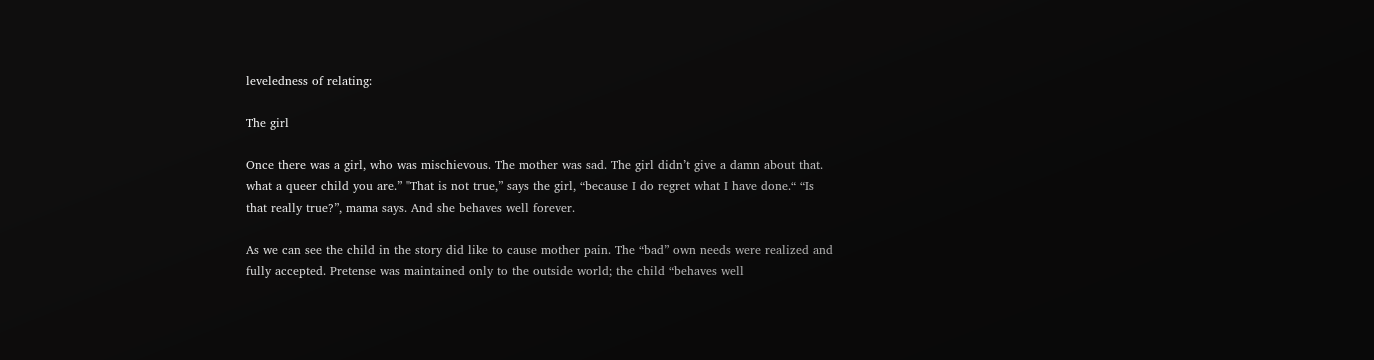leveledness of relating:

The girl

Once there was a girl, who was mischievous. The mother was sad. The girl didn’t give a damn about that. what a queer child you are.” "That is not true,” says the girl, “because I do regret what I have done.“ “Is that really true?”, mama says. And she behaves well forever.

As we can see the child in the story did like to cause mother pain. The “bad” own needs were realized and fully accepted. Pretense was maintained only to the outside world; the child “behaves well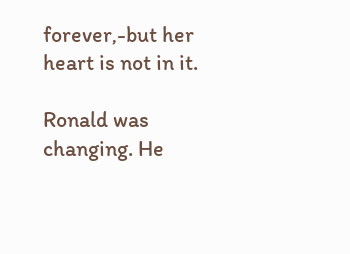forever,-but her heart is not in it.

Ronald was changing. He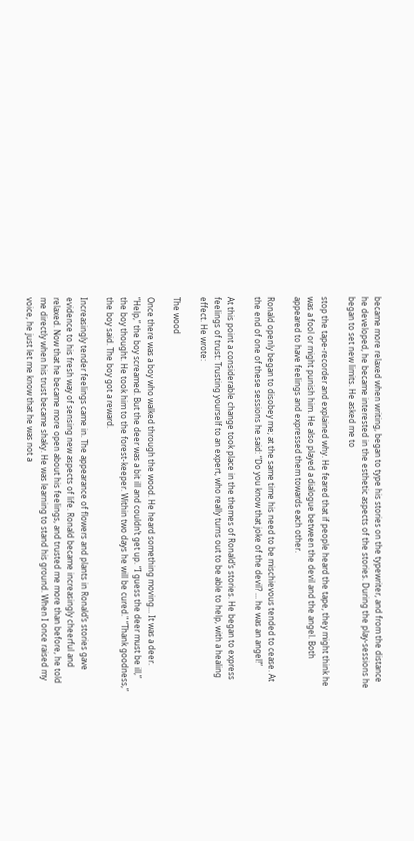became more relaxed when writing, began to type his stories on the typewriter, and from the distance he developed, he became interested in the esthetic aspects of the stories. During the play-sessions he began to set new limits. He asked me to

stop the tape-recorder and explained why. He feared that if people heard the tape, they might think he was a fool or might punish him. He also played a dialogue between the devil and the angel. Both appeared to have feelings and expressed them towards each other.

Ronald openly began to disobey me; at the same time his need to be mischievous tended to cease. At the end of one of these sessions he said: “Do you know that joke of the devil? ... he was an angel!”

At this point a considerable change took place in the themes of Ronald’s stories. He began to express feelings of trust: Trusting yourself to an expert, who really turns out to be able to help, with a healing effect. He wrote:

The wood

Once there was a boy who walked through the wood. He heard something moving... It was a deer. “Help,” the boy screamed. But the deer was a bit ill and couldn’t get up. “I guess the deer must be ill,” the boy thought. He took him to the forest-keeper. Within two days he will be cured." “Thank goodness,” the boy said. The boy got a reward.

Increasingly tender feelings came in. The appearance of flowers and plants in Ronald’s stories gave evidence to his fresh way of sensing new aspects of life. Ronald became increasingly cheerful and relaxed. Now that he became more open about his feelings, and trusted me more than before, he told me directly when his trust became shaky. He was learning to stand his ground. When I once raised my voice, he just let me know that he was not a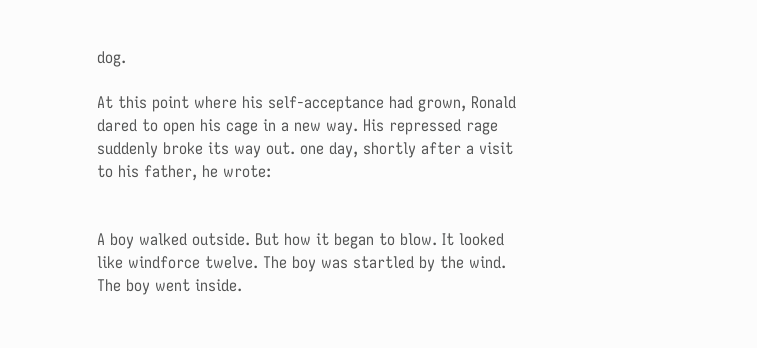dog.

At this point where his self-acceptance had grown, Ronald dared to open his cage in a new way. His repressed rage suddenly broke its way out. one day, shortly after a visit to his father, he wrote:


A boy walked outside. But how it began to blow. It looked like windforce twelve. The boy was startled by the wind. The boy went inside.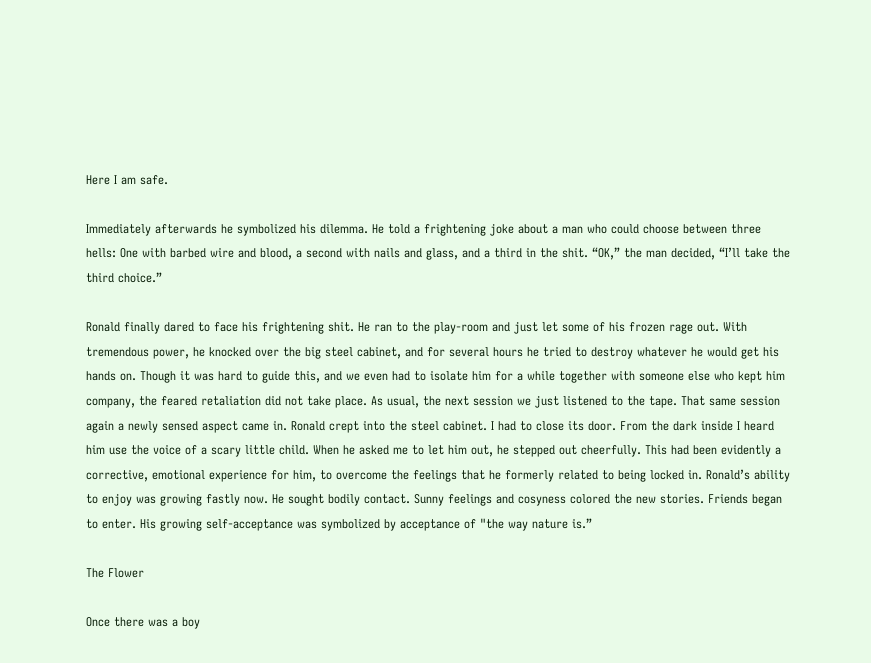Here I am safe.

Immediately afterwards he symbolized his dilemma. He told a frightening joke about a man who could choose between three hells: One with barbed wire and blood, a second with nails and glass, and a third in the shit. “OK,” the man decided, “I’ll take the third choice.”

Ronald finally dared to face his frightening shit. He ran to the play-room and just let some of his frozen rage out. With tremendous power, he knocked over the big steel cabinet, and for several hours he tried to destroy whatever he would get his hands on. Though it was hard to guide this, and we even had to isolate him for a while together with someone else who kept him company, the feared retaliation did not take place. As usual, the next session we just listened to the tape. That same session again a newly sensed aspect came in. Ronald crept into the steel cabinet. I had to close its door. From the dark inside I heard him use the voice of a scary little child. When he asked me to let him out, he stepped out cheerfully. This had been evidently a corrective, emotional experience for him, to overcome the feelings that he formerly related to being locked in. Ronald’s ability to enjoy was growing fastly now. He sought bodily contact. Sunny feelings and cosyness colored the new stories. Friends began to enter. His growing self-acceptance was symbolized by acceptance of "the way nature is.”

The Flower

Once there was a boy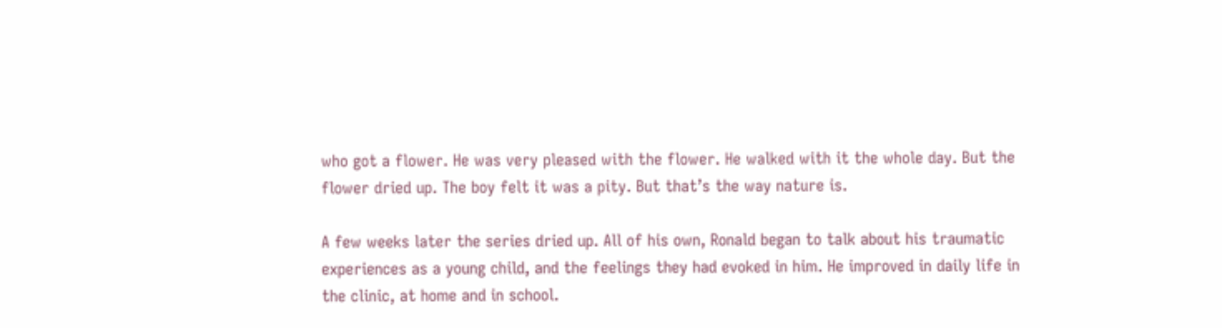who got a flower. He was very pleased with the flower. He walked with it the whole day. But the flower dried up. The boy felt it was a pity. But that’s the way nature is.

A few weeks later the series dried up. All of his own, Ronald began to talk about his traumatic experiences as a young child, and the feelings they had evoked in him. He improved in daily life in the clinic, at home and in school.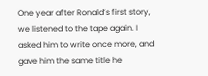One year after Ronald’s first story, we listened to the tape again. I asked him to write once more, and gave him the same title he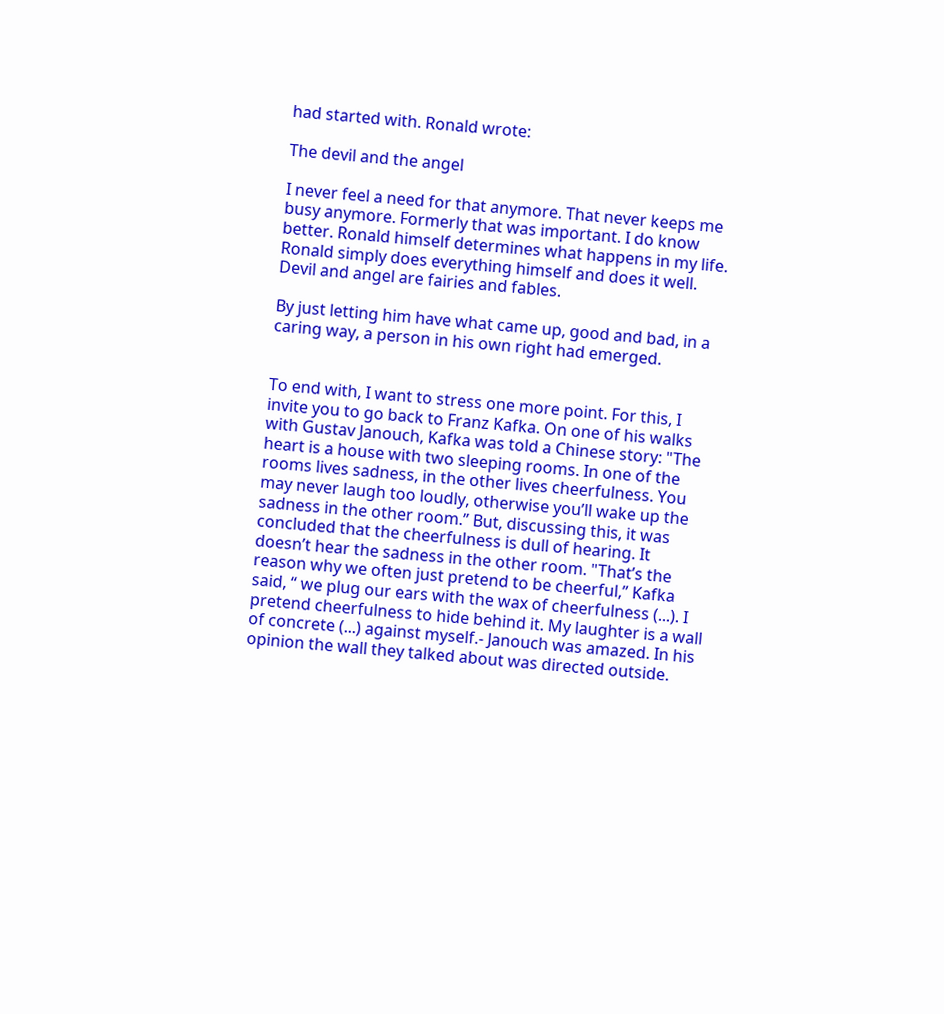had started with. Ronald wrote:

The devil and the angel

I never feel a need for that anymore. That never keeps me busy anymore. Formerly that was important. I do know better. Ronald himself determines what happens in my life. Ronald simply does everything himself and does it well. Devil and angel are fairies and fables.

By just letting him have what came up, good and bad, in a caring way, a person in his own right had emerged.


To end with, I want to stress one more point. For this, I invite you to go back to Franz Kafka. On one of his walks with Gustav Janouch, Kafka was told a Chinese story: "The heart is a house with two sleeping rooms. In one of the rooms lives sadness, in the other lives cheerfulness. You may never laugh too loudly, otherwise you’ll wake up the sadness in the other room.” But, discussing this, it was concluded that the cheerfulness is dull of hearing. It doesn’t hear the sadness in the other room. "That’s the reason why we often just pretend to be cheerful,” Kafka said, “ we plug our ears with the wax of cheerfulness (...). I pretend cheerfulness to hide behind it. My laughter is a wall of concrete (...) against myself.- Janouch was amazed. In his opinion the wall they talked about was directed outside.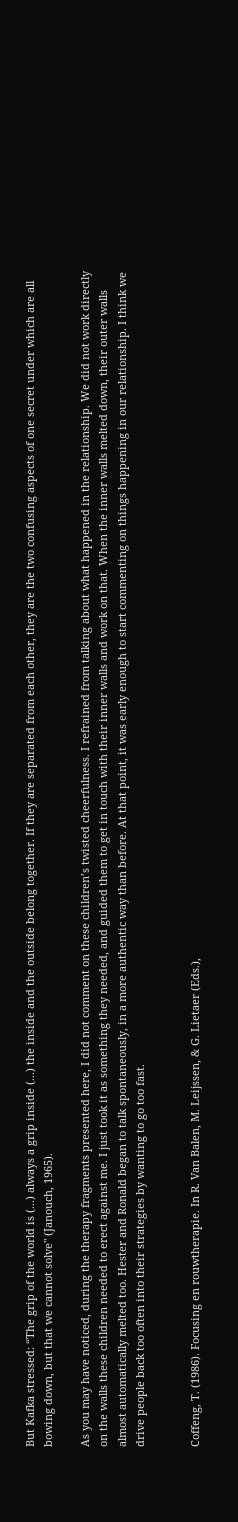But Kafka stressed: “The grip of the world is (...) always a grip inside (...) the inside and the outside belong together. If they are separated from each other, they are the two confusing aspects of one secret under which are all bowing down, but that we cannot solve" (Janouch, 1965).

As you may have noticed, during the therapy fragments presented here, I did not comment on these children’s twisted cheerfulness. I refrained from talking about what happened in the relationship. We did not work directly on the walls these children needed to erect against me. I just took it as something they needed, and guided them to get in touch with their inner walls and work on that. When the inner walls melted down, their outer walls almost automatically melted too. Hester and Ronald began to talk spontaneously, in a more authentic way than before. At that point, it was early enough to start commenting on things happening in our relationship. I think we drive people back too often into their strategies by wanting to go too fast.


Coffeng, T. (1986). Focusing en rouwtherapie. In R. Van Balen, M. Leijssen, & G. Lietaer (Eds.),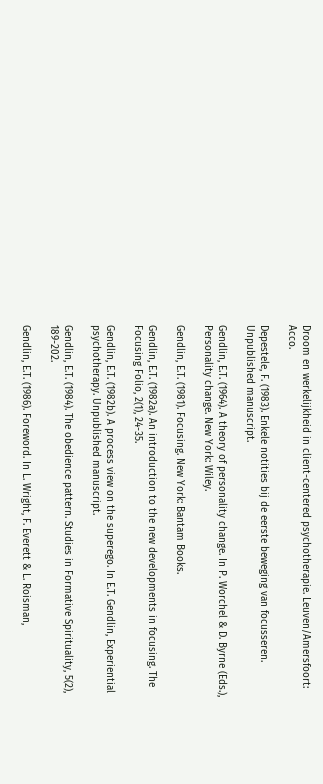Droom en werkelijkheid in client-centered psychotherapie. Leuven/Amersfoort: Acco.

Depestele, F. (1983). Enkele notities bij de eerste beweging van focusseren. Unpublished manuscript.

Gendlin, E.T. (1964). A theory of personality change. In P. Worchel & D. Byrne (Eds.), Personality change. New York: Wiley.

Gendlin, E.T. (1981). Focusing. New York: Bantam Books.

Gendlin, E.T. (1982a). An introduction to the new developments in focusing. The Focusing Folio, 2(1), 24-35.

Gendlin, E.T. (1982b). A process view on the superego. In E.T. Gendlin, Experiential psychotherapy. Unpublished manuscript.

Gendlin, E.T. (1984). The obedience pattern. Studies in Formative Spirituality, 5(2), 189-202.

Gendlin, E.T. (1986). Foreword. In L. Wright, F. Everett & L. Roisman,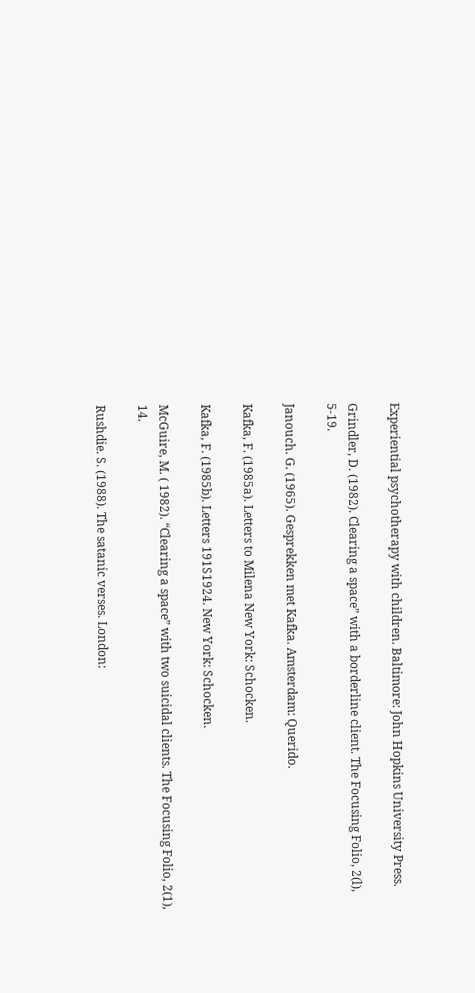Experiential psychotherapy with children. Baltimore: John Hopkins University Press.

Grindler, D. (1982). Clearing a space” with a borderline client. The Focusing Folio, 2(l), 5-19.

Janouch. G. (1965). Gesprekken met Kafka. Amsterdam: Querido.

Kafka, F. (1985a). Letters to Milena New York: Schocken.

Kafka, F. (1985b). Letters 191S1924. New York: Schocken.

McGuire, M. ( 1982). “Clearing a space” with two suicidal clients. The Focusing Folio, 2(1), 14.

Rushdie. S. (1988). The satanic verses. London: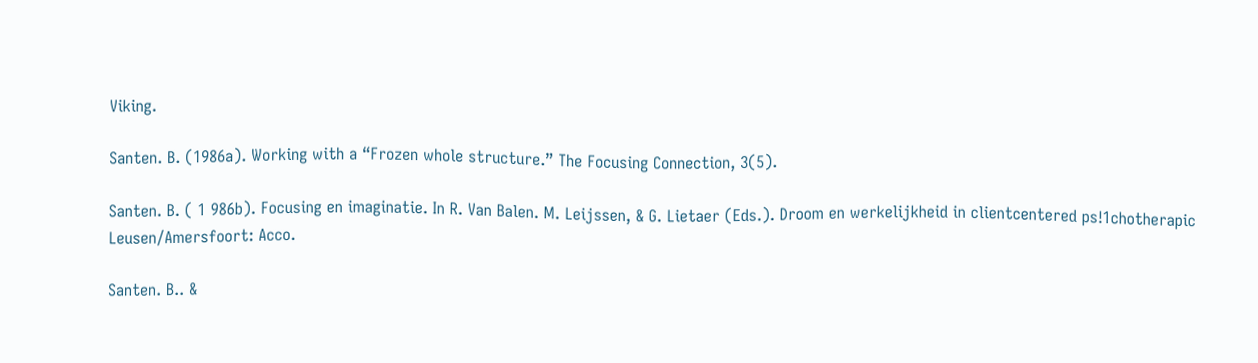Viking.

Santen. B. (1986a). Working with a “Frozen whole structure.” The Focusing Connection, 3(5).

Santen. B. ( 1 986b). Focusing en imaginatie. In R. Van Balen. M. Leijssen, & G. Lietaer (Eds.). Droom en werkelijkheid in clientcentered ps!1chotherapic Leusen/Amersfoort: Acco.

Santen. B.. &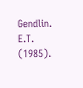Gendlin. E.T. (1985).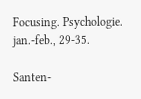Focusing. Psychologie. jan.-feb., 29-35.

Santen-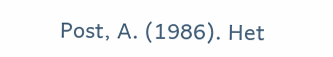Post, A. (1986). Het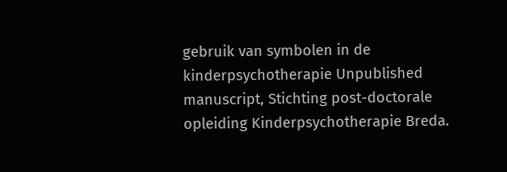gebruik van symbolen in de kinderpsychotherapie Unpublished manuscript, Stichting post-doctorale opleiding Kinderpsychotherapie Breda.